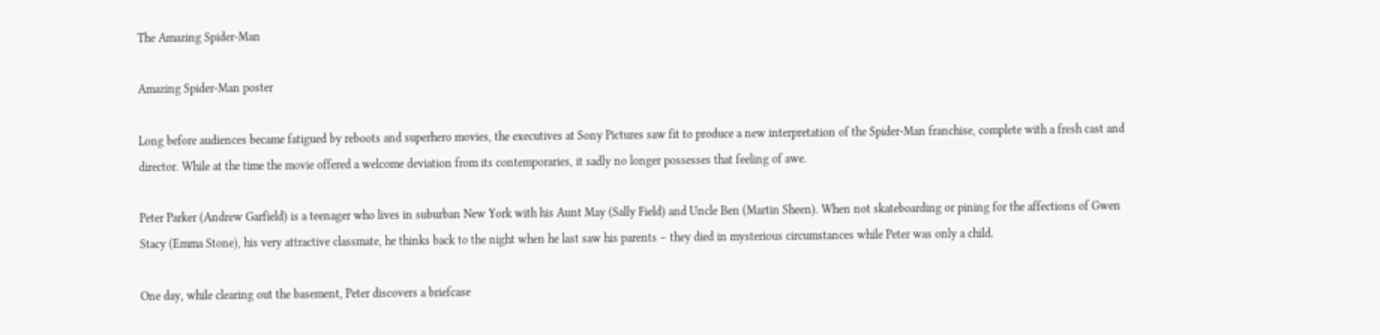The Amazing Spider-Man

Amazing Spider-Man poster

Long before audiences became fatigued by reboots and superhero movies, the executives at Sony Pictures saw fit to produce a new interpretation of the Spider-Man franchise, complete with a fresh cast and director. While at the time the movie offered a welcome deviation from its contemporaries, it sadly no longer possesses that feeling of awe.

Peter Parker (Andrew Garfield) is a teenager who lives in suburban New York with his Aunt May (Sally Field) and Uncle Ben (Martin Sheen). When not skateboarding or pining for the affections of Gwen Stacy (Emma Stone), his very attractive classmate, he thinks back to the night when he last saw his parents – they died in mysterious circumstances while Peter was only a child.

One day, while clearing out the basement, Peter discovers a briefcase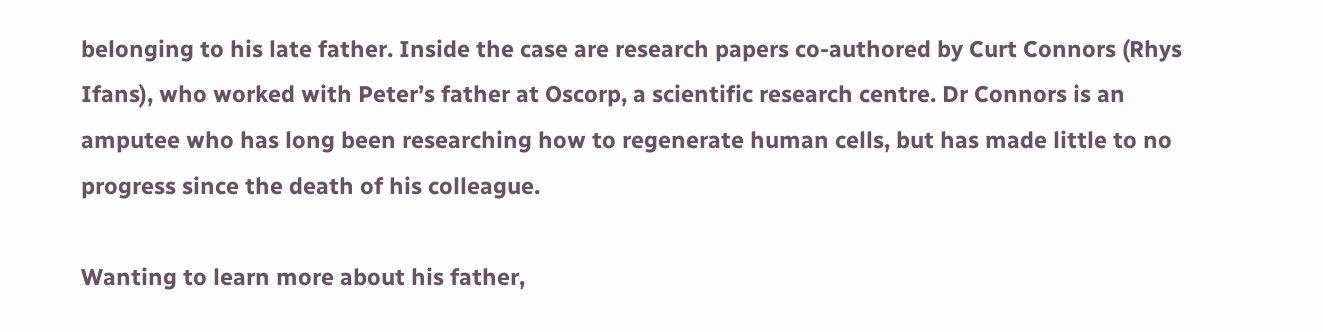belonging to his late father. Inside the case are research papers co-authored by Curt Connors (Rhys Ifans), who worked with Peter’s father at Oscorp, a scientific research centre. Dr Connors is an amputee who has long been researching how to regenerate human cells, but has made little to no progress since the death of his colleague.

Wanting to learn more about his father,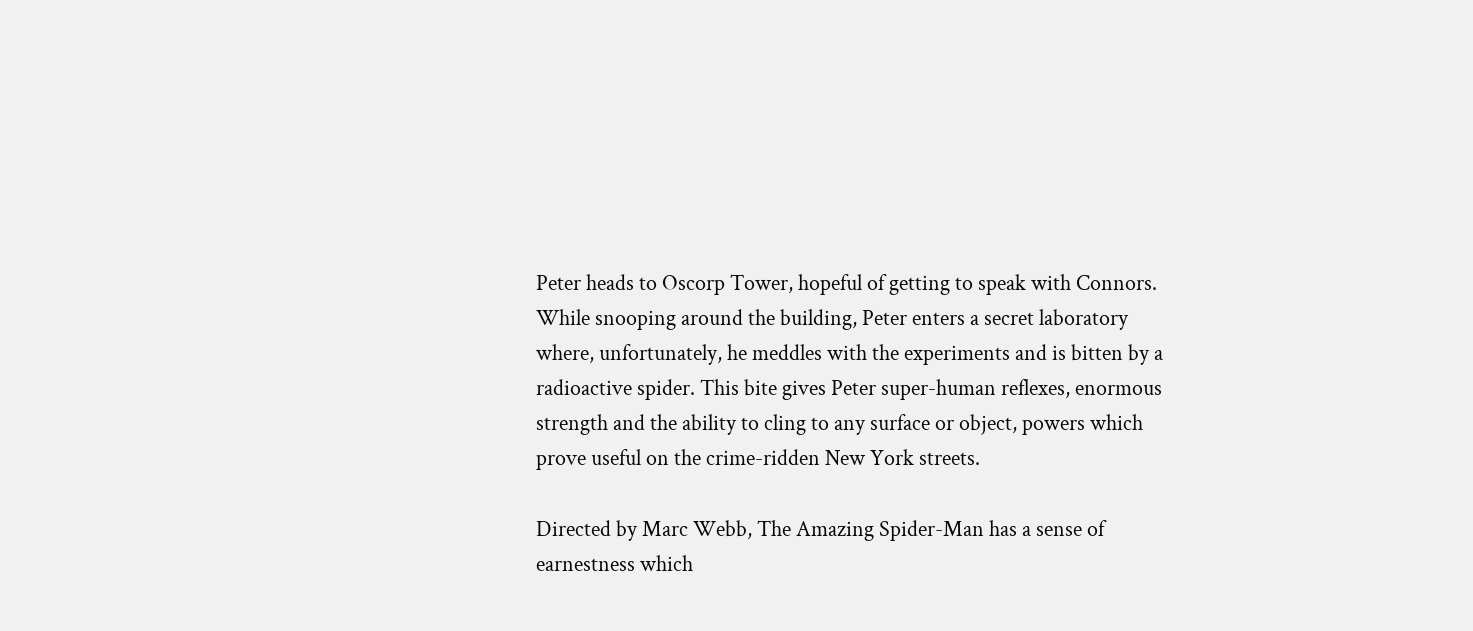Peter heads to Oscorp Tower, hopeful of getting to speak with Connors. While snooping around the building, Peter enters a secret laboratory where, unfortunately, he meddles with the experiments and is bitten by a radioactive spider. This bite gives Peter super-human reflexes, enormous strength and the ability to cling to any surface or object, powers which prove useful on the crime-ridden New York streets.

Directed by Marc Webb, The Amazing Spider-Man has a sense of earnestness which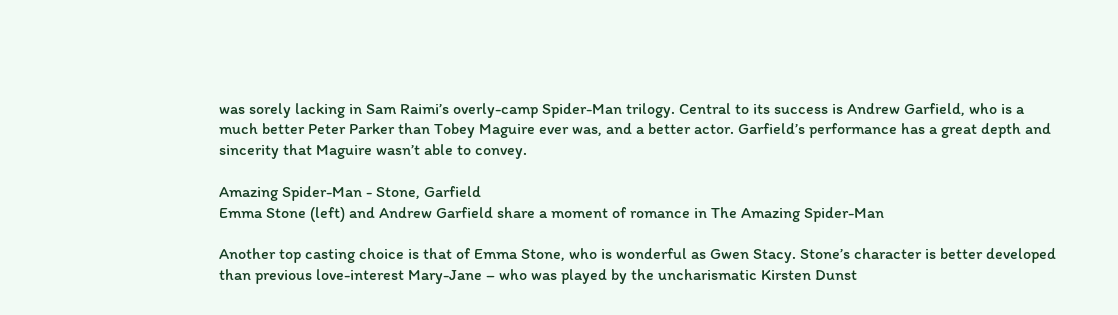was sorely lacking in Sam Raimi’s overly-camp Spider-Man trilogy. Central to its success is Andrew Garfield, who is a much better Peter Parker than Tobey Maguire ever was, and a better actor. Garfield’s performance has a great depth and sincerity that Maguire wasn’t able to convey.

Amazing Spider-Man - Stone, Garfield
Emma Stone (left) and Andrew Garfield share a moment of romance in The Amazing Spider-Man

Another top casting choice is that of Emma Stone, who is wonderful as Gwen Stacy. Stone’s character is better developed than previous love-interest Mary-Jane – who was played by the uncharismatic Kirsten Dunst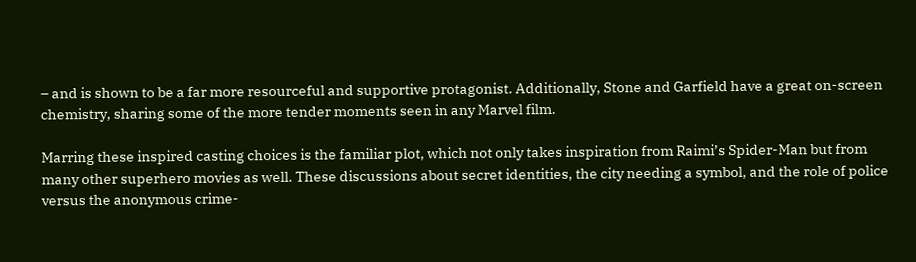– and is shown to be a far more resourceful and supportive protagonist. Additionally, Stone and Garfield have a great on-screen chemistry, sharing some of the more tender moments seen in any Marvel film.

Marring these inspired casting choices is the familiar plot, which not only takes inspiration from Raimi’s Spider-Man but from many other superhero movies as well. These discussions about secret identities, the city needing a symbol, and the role of police versus the anonymous crime-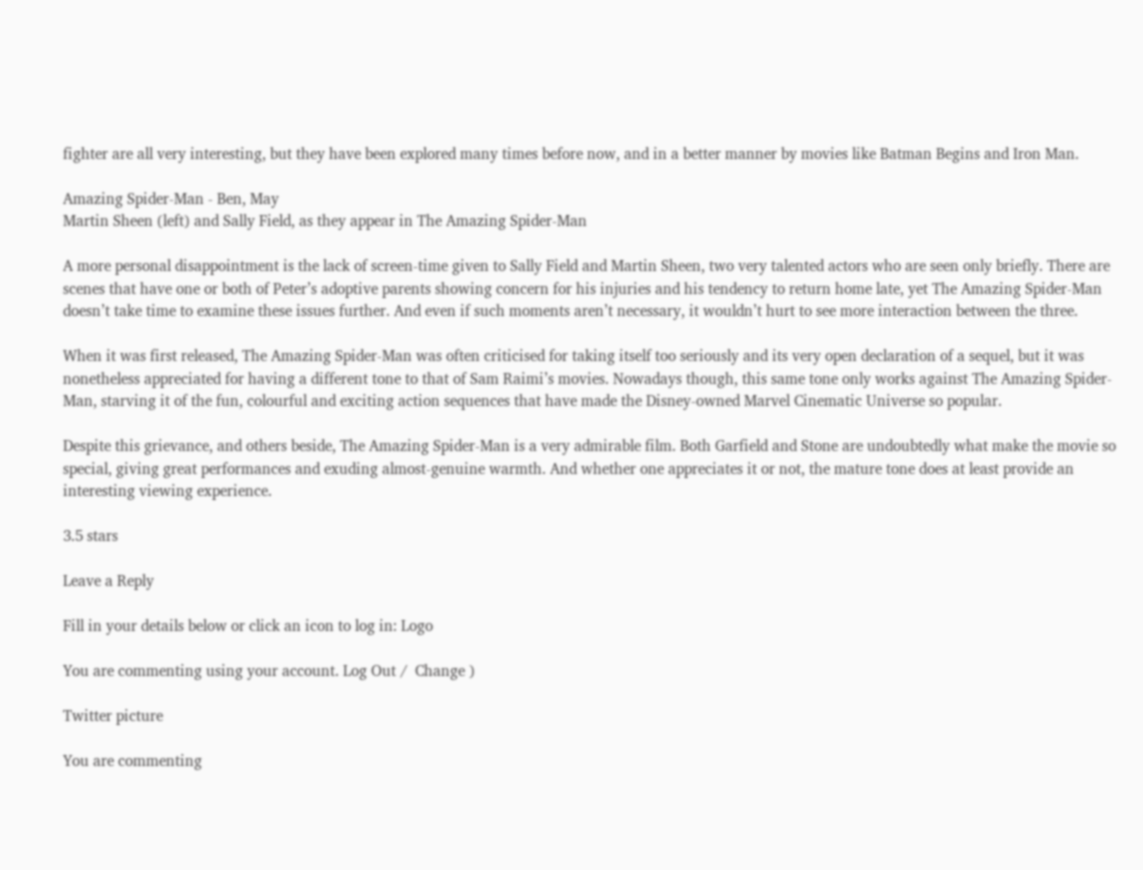fighter are all very interesting, but they have been explored many times before now, and in a better manner by movies like Batman Begins and Iron Man.

Amazing Spider-Man - Ben, May
Martin Sheen (left) and Sally Field, as they appear in The Amazing Spider-Man

A more personal disappointment is the lack of screen-time given to Sally Field and Martin Sheen, two very talented actors who are seen only briefly. There are scenes that have one or both of Peter’s adoptive parents showing concern for his injuries and his tendency to return home late, yet The Amazing Spider-Man doesn’t take time to examine these issues further. And even if such moments aren’t necessary, it wouldn’t hurt to see more interaction between the three.

When it was first released, The Amazing Spider-Man was often criticised for taking itself too seriously and its very open declaration of a sequel, but it was nonetheless appreciated for having a different tone to that of Sam Raimi’s movies. Nowadays though, this same tone only works against The Amazing Spider-Man, starving it of the fun, colourful and exciting action sequences that have made the Disney-owned Marvel Cinematic Universe so popular.

Despite this grievance, and others beside, The Amazing Spider-Man is a very admirable film. Both Garfield and Stone are undoubtedly what make the movie so special, giving great performances and exuding almost-genuine warmth. And whether one appreciates it or not, the mature tone does at least provide an interesting viewing experience.

3.5 stars

Leave a Reply

Fill in your details below or click an icon to log in: Logo

You are commenting using your account. Log Out /  Change )

Twitter picture

You are commenting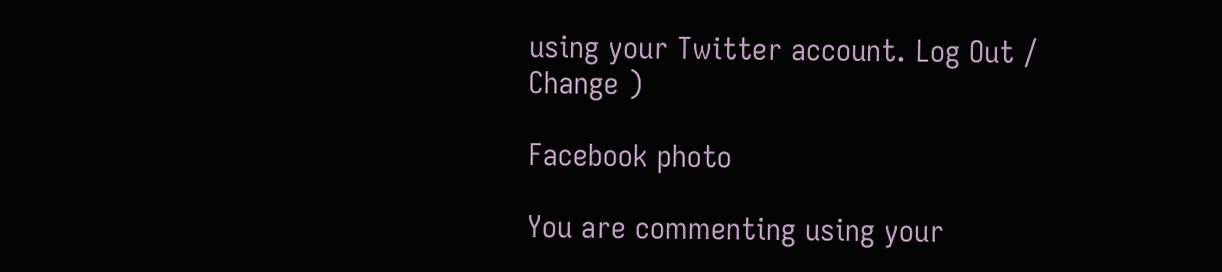using your Twitter account. Log Out /  Change )

Facebook photo

You are commenting using your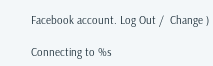Facebook account. Log Out /  Change )

Connecting to %s